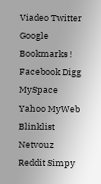Viadeo Twitter Google Bookmarks ! Facebook Digg MySpace Yahoo MyWeb Blinklist Netvouz Reddit Simpy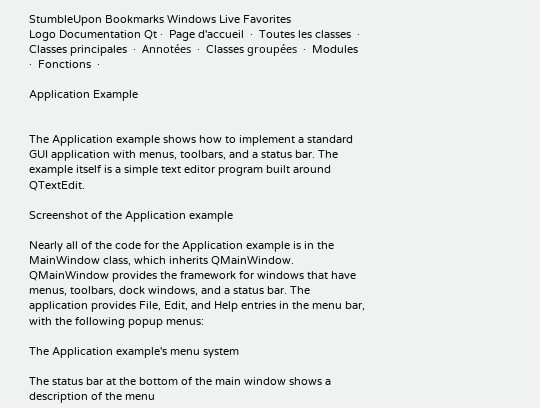StumbleUpon Bookmarks Windows Live Favorites
Logo Documentation Qt ·  Page d'accueil  ·  Toutes les classes  ·  Classes principales  ·  Annotées  ·  Classes groupées  ·  Modules  ·  Fonctions  ·

Application Example


The Application example shows how to implement a standard GUI application with menus, toolbars, and a status bar. The example itself is a simple text editor program built around QTextEdit.

Screenshot of the Application example

Nearly all of the code for the Application example is in the MainWindow class, which inherits QMainWindow. QMainWindow provides the framework for windows that have menus, toolbars, dock windows, and a status bar. The application provides File, Edit, and Help entries in the menu bar, with the following popup menus:

The Application example's menu system

The status bar at the bottom of the main window shows a description of the menu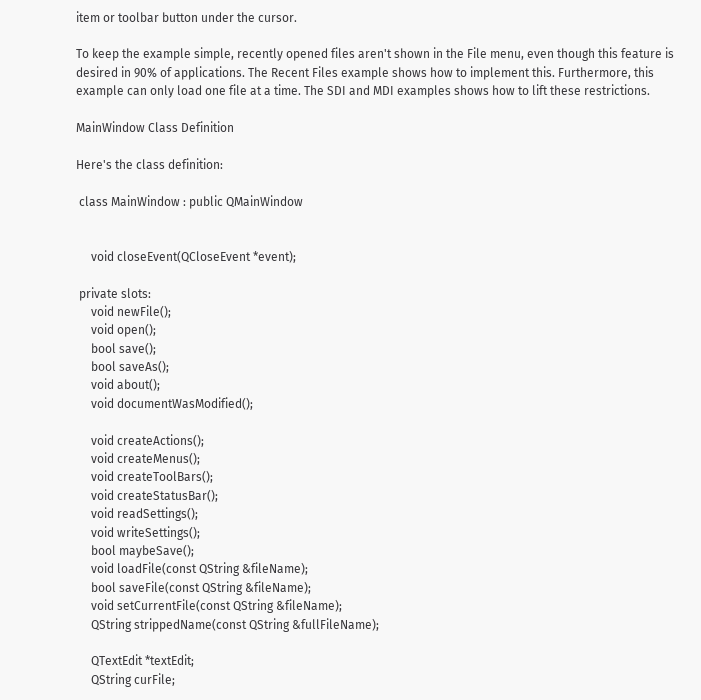item or toolbar button under the cursor.

To keep the example simple, recently opened files aren't shown in the File menu, even though this feature is desired in 90% of applications. The Recent Files example shows how to implement this. Furthermore, this example can only load one file at a time. The SDI and MDI examples shows how to lift these restrictions.

MainWindow Class Definition

Here's the class definition:

 class MainWindow : public QMainWindow


     void closeEvent(QCloseEvent *event);

 private slots:
     void newFile();
     void open();
     bool save();
     bool saveAs();
     void about();
     void documentWasModified();

     void createActions();
     void createMenus();
     void createToolBars();
     void createStatusBar();
     void readSettings();
     void writeSettings();
     bool maybeSave();
     void loadFile(const QString &fileName);
     bool saveFile(const QString &fileName);
     void setCurrentFile(const QString &fileName);
     QString strippedName(const QString &fullFileName);

     QTextEdit *textEdit;
     QString curFile;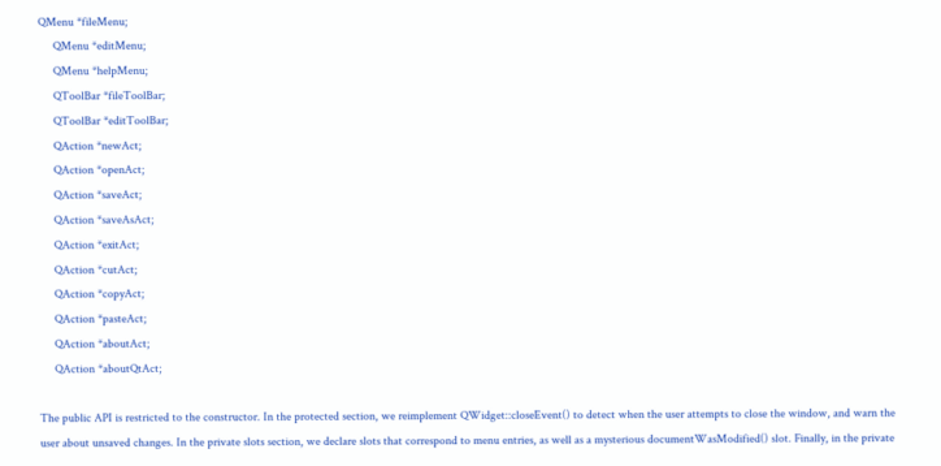QMenu *fileMenu;
     QMenu *editMenu;
     QMenu *helpMenu;
     QToolBar *fileToolBar;
     QToolBar *editToolBar;
     QAction *newAct;
     QAction *openAct;
     QAction *saveAct;
     QAction *saveAsAct;
     QAction *exitAct;
     QAction *cutAct;
     QAction *copyAct;
     QAction *pasteAct;
     QAction *aboutAct;
     QAction *aboutQtAct;

The public API is restricted to the constructor. In the protected section, we reimplement QWidget::closeEvent() to detect when the user attempts to close the window, and warn the user about unsaved changes. In the private slots section, we declare slots that correspond to menu entries, as well as a mysterious documentWasModified() slot. Finally, in the private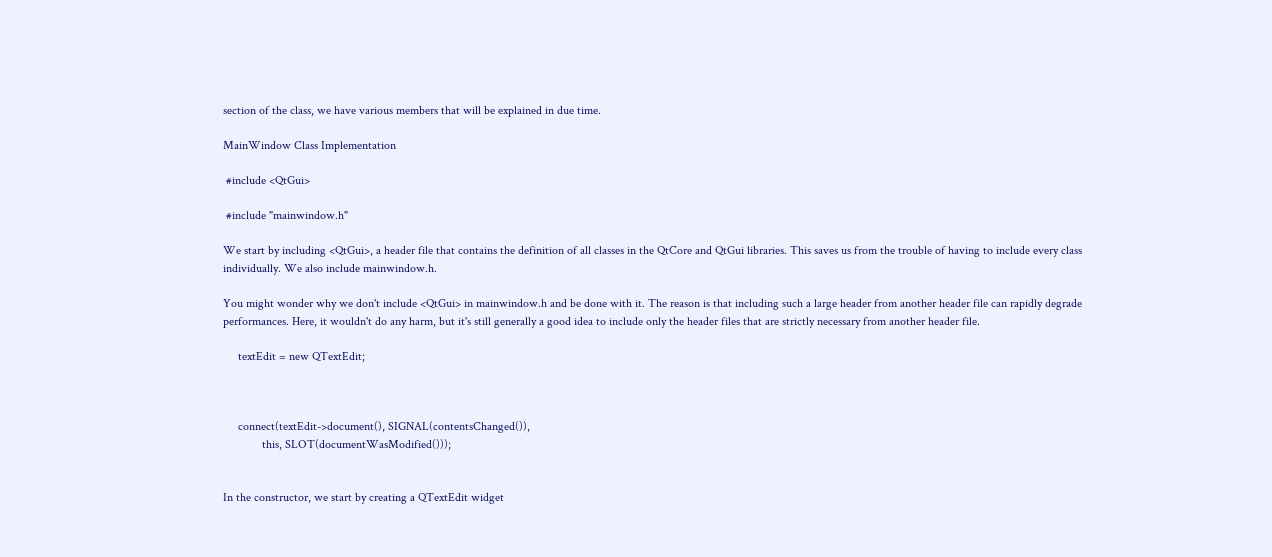section of the class, we have various members that will be explained in due time.

MainWindow Class Implementation

 #include <QtGui>

 #include "mainwindow.h"

We start by including <QtGui>, a header file that contains the definition of all classes in the QtCore and QtGui libraries. This saves us from the trouble of having to include every class individually. We also include mainwindow.h.

You might wonder why we don't include <QtGui> in mainwindow.h and be done with it. The reason is that including such a large header from another header file can rapidly degrade performances. Here, it wouldn't do any harm, but it's still generally a good idea to include only the header files that are strictly necessary from another header file.

     textEdit = new QTextEdit;



     connect(textEdit->document(), SIGNAL(contentsChanged()),
             this, SLOT(documentWasModified()));


In the constructor, we start by creating a QTextEdit widget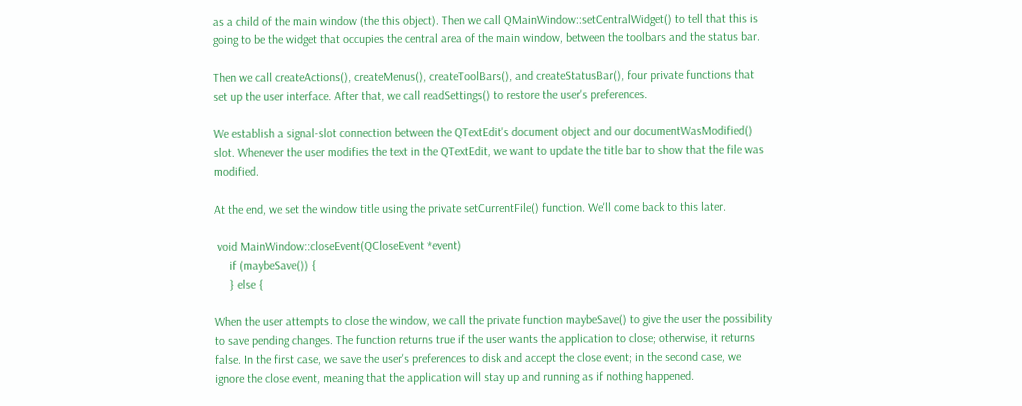as a child of the main window (the this object). Then we call QMainWindow::setCentralWidget() to tell that this is going to be the widget that occupies the central area of the main window, between the toolbars and the status bar.

Then we call createActions(), createMenus(), createToolBars(), and createStatusBar(), four private functions that set up the user interface. After that, we call readSettings() to restore the user's preferences.

We establish a signal-slot connection between the QTextEdit's document object and our documentWasModified() slot. Whenever the user modifies the text in the QTextEdit, we want to update the title bar to show that the file was modified.

At the end, we set the window title using the private setCurrentFile() function. We'll come back to this later.

 void MainWindow::closeEvent(QCloseEvent *event)
     if (maybeSave()) {
     } else {

When the user attempts to close the window, we call the private function maybeSave() to give the user the possibility to save pending changes. The function returns true if the user wants the application to close; otherwise, it returns false. In the first case, we save the user's preferences to disk and accept the close event; in the second case, we ignore the close event, meaning that the application will stay up and running as if nothing happened.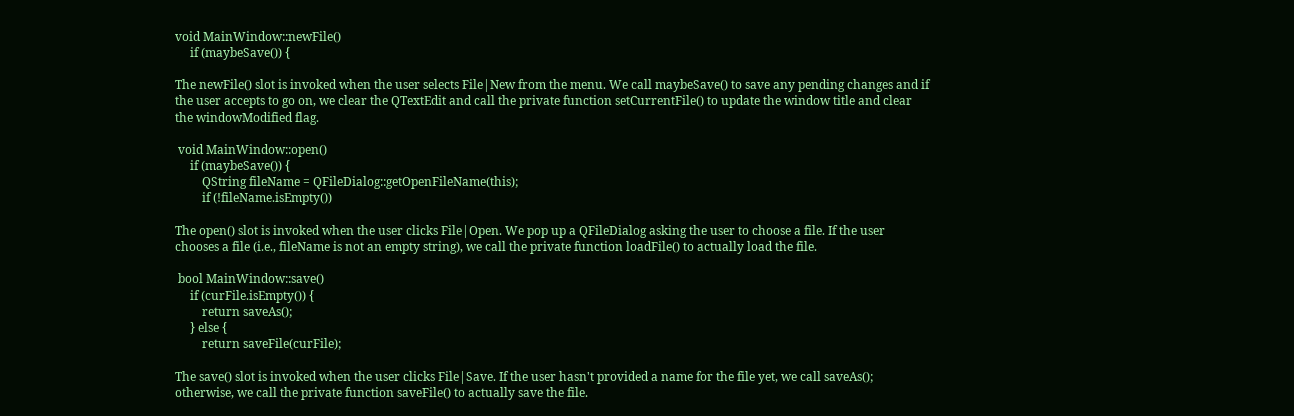void MainWindow::newFile()
     if (maybeSave()) {

The newFile() slot is invoked when the user selects File|New from the menu. We call maybeSave() to save any pending changes and if the user accepts to go on, we clear the QTextEdit and call the private function setCurrentFile() to update the window title and clear the windowModified flag.

 void MainWindow::open()
     if (maybeSave()) {
         QString fileName = QFileDialog::getOpenFileName(this);
         if (!fileName.isEmpty())

The open() slot is invoked when the user clicks File|Open. We pop up a QFileDialog asking the user to choose a file. If the user chooses a file (i.e., fileName is not an empty string), we call the private function loadFile() to actually load the file.

 bool MainWindow::save()
     if (curFile.isEmpty()) {
         return saveAs();
     } else {
         return saveFile(curFile);

The save() slot is invoked when the user clicks File|Save. If the user hasn't provided a name for the file yet, we call saveAs(); otherwise, we call the private function saveFile() to actually save the file.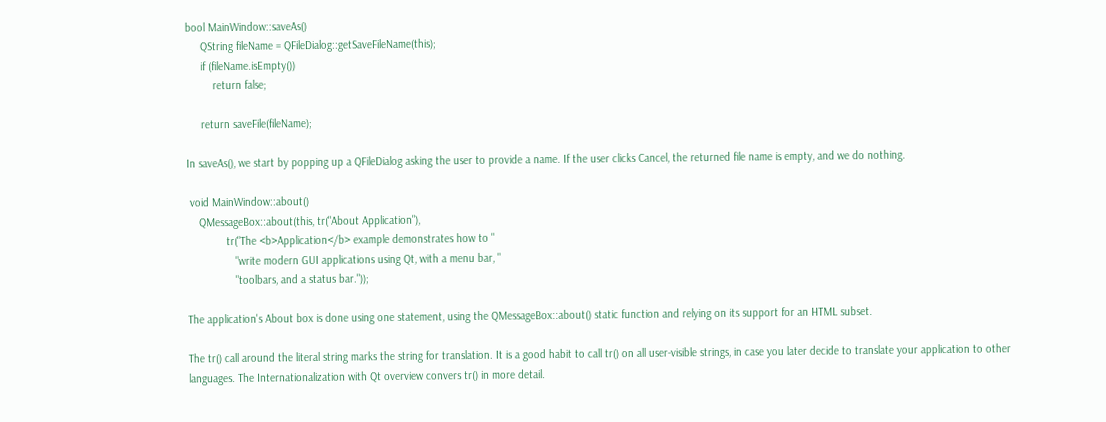bool MainWindow::saveAs()
     QString fileName = QFileDialog::getSaveFileName(this);
     if (fileName.isEmpty())
         return false;

     return saveFile(fileName);

In saveAs(), we start by popping up a QFileDialog asking the user to provide a name. If the user clicks Cancel, the returned file name is empty, and we do nothing.

 void MainWindow::about()
    QMessageBox::about(this, tr("About Application"),
             tr("The <b>Application</b> example demonstrates how to "
                "write modern GUI applications using Qt, with a menu bar, "
                "toolbars, and a status bar."));

The application's About box is done using one statement, using the QMessageBox::about() static function and relying on its support for an HTML subset.

The tr() call around the literal string marks the string for translation. It is a good habit to call tr() on all user-visible strings, in case you later decide to translate your application to other languages. The Internationalization with Qt overview convers tr() in more detail.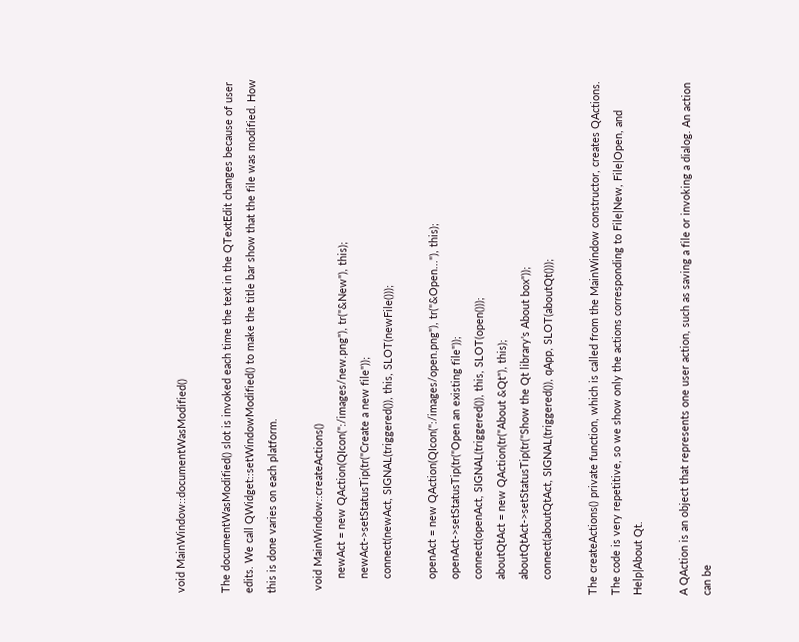void MainWindow::documentWasModified()

The documentWasModified() slot is invoked each time the text in the QTextEdit changes because of user edits. We call QWidget::setWindowModified() to make the title bar show that the file was modified. How this is done varies on each platform.

 void MainWindow::createActions()
     newAct = new QAction(QIcon(":/images/new.png"), tr("&New"), this);
     newAct->setStatusTip(tr("Create a new file"));
     connect(newAct, SIGNAL(triggered()), this, SLOT(newFile()));

     openAct = new QAction(QIcon(":/images/open.png"), tr("&Open..."), this);
     openAct->setStatusTip(tr("Open an existing file"));
     connect(openAct, SIGNAL(triggered()), this, SLOT(open()));
     aboutQtAct = new QAction(tr("About &Qt"), this);
     aboutQtAct->setStatusTip(tr("Show the Qt library's About box"));
     connect(aboutQtAct, SIGNAL(triggered()), qApp, SLOT(aboutQt()));

The createActions() private function, which is called from the MainWindow constructor, creates QActions. The code is very repetitive, so we show only the actions corresponding to File|New, File|Open, and Help|About Qt.

A QAction is an object that represents one user action, such as saving a file or invoking a dialog. An action can be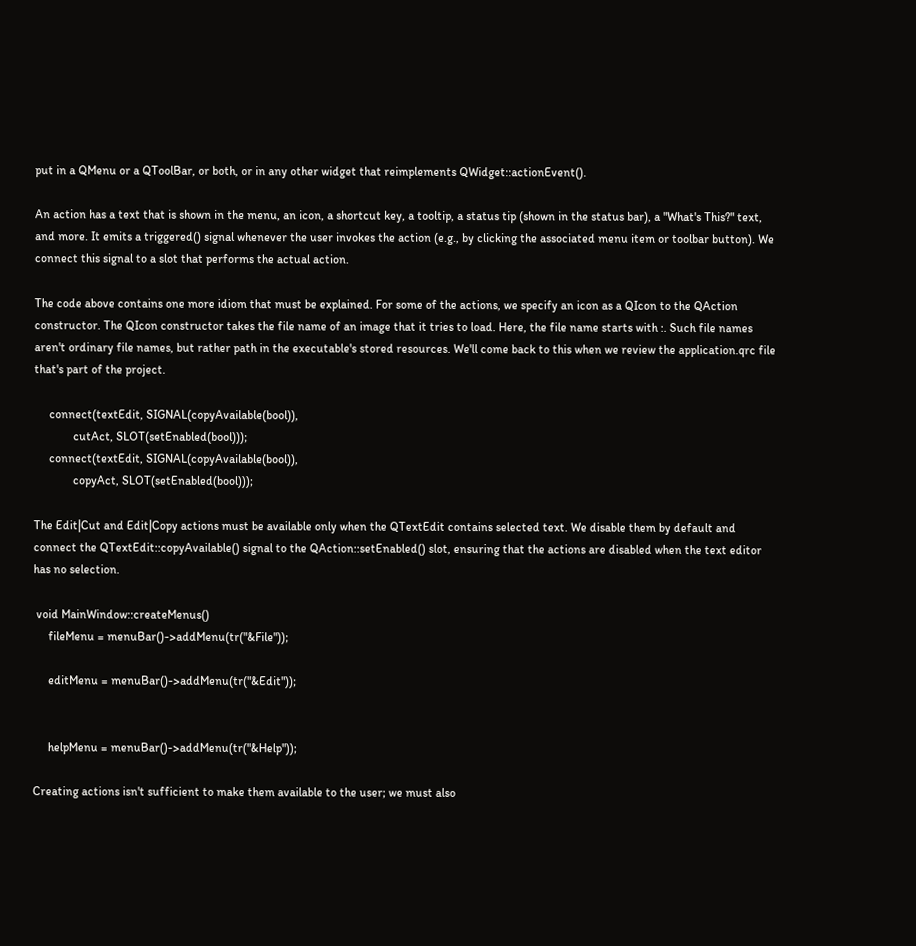put in a QMenu or a QToolBar, or both, or in any other widget that reimplements QWidget::actionEvent().

An action has a text that is shown in the menu, an icon, a shortcut key, a tooltip, a status tip (shown in the status bar), a "What's This?" text, and more. It emits a triggered() signal whenever the user invokes the action (e.g., by clicking the associated menu item or toolbar button). We connect this signal to a slot that performs the actual action.

The code above contains one more idiom that must be explained. For some of the actions, we specify an icon as a QIcon to the QAction constructor. The QIcon constructor takes the file name of an image that it tries to load. Here, the file name starts with :. Such file names aren't ordinary file names, but rather path in the executable's stored resources. We'll come back to this when we review the application.qrc file that's part of the project.

     connect(textEdit, SIGNAL(copyAvailable(bool)),
             cutAct, SLOT(setEnabled(bool)));
     connect(textEdit, SIGNAL(copyAvailable(bool)),
             copyAct, SLOT(setEnabled(bool)));

The Edit|Cut and Edit|Copy actions must be available only when the QTextEdit contains selected text. We disable them by default and connect the QTextEdit::copyAvailable() signal to the QAction::setEnabled() slot, ensuring that the actions are disabled when the text editor has no selection.

 void MainWindow::createMenus()
     fileMenu = menuBar()->addMenu(tr("&File"));

     editMenu = menuBar()->addMenu(tr("&Edit"));


     helpMenu = menuBar()->addMenu(tr("&Help"));

Creating actions isn't sufficient to make them available to the user; we must also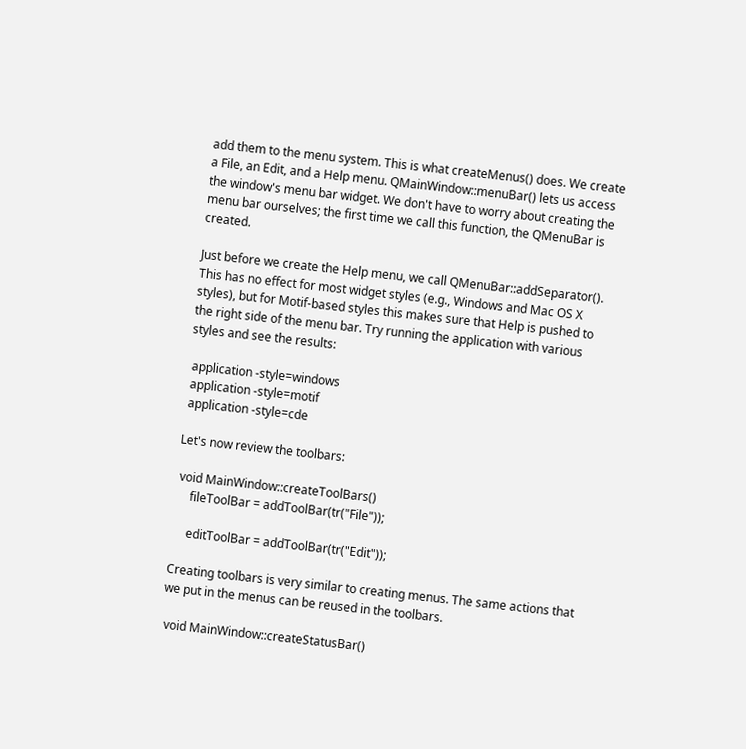add them to the menu system. This is what createMenus() does. We create a File, an Edit, and a Help menu. QMainWindow::menuBar() lets us access the window's menu bar widget. We don't have to worry about creating the menu bar ourselves; the first time we call this function, the QMenuBar is created.

Just before we create the Help menu, we call QMenuBar::addSeparator(). This has no effect for most widget styles (e.g., Windows and Mac OS X styles), but for Motif-based styles this makes sure that Help is pushed to the right side of the menu bar. Try running the application with various styles and see the results:

 application -style=windows
 application -style=motif
 application -style=cde

Let's now review the toolbars:

 void MainWindow::createToolBars()
     fileToolBar = addToolBar(tr("File"));

     editToolBar = addToolBar(tr("Edit"));

Creating toolbars is very similar to creating menus. The same actions that we put in the menus can be reused in the toolbars.

 void MainWindow::createStatusBar()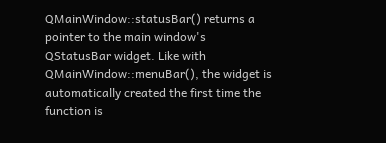QMainWindow::statusBar() returns a pointer to the main window's QStatusBar widget. Like with QMainWindow::menuBar(), the widget is automatically created the first time the function is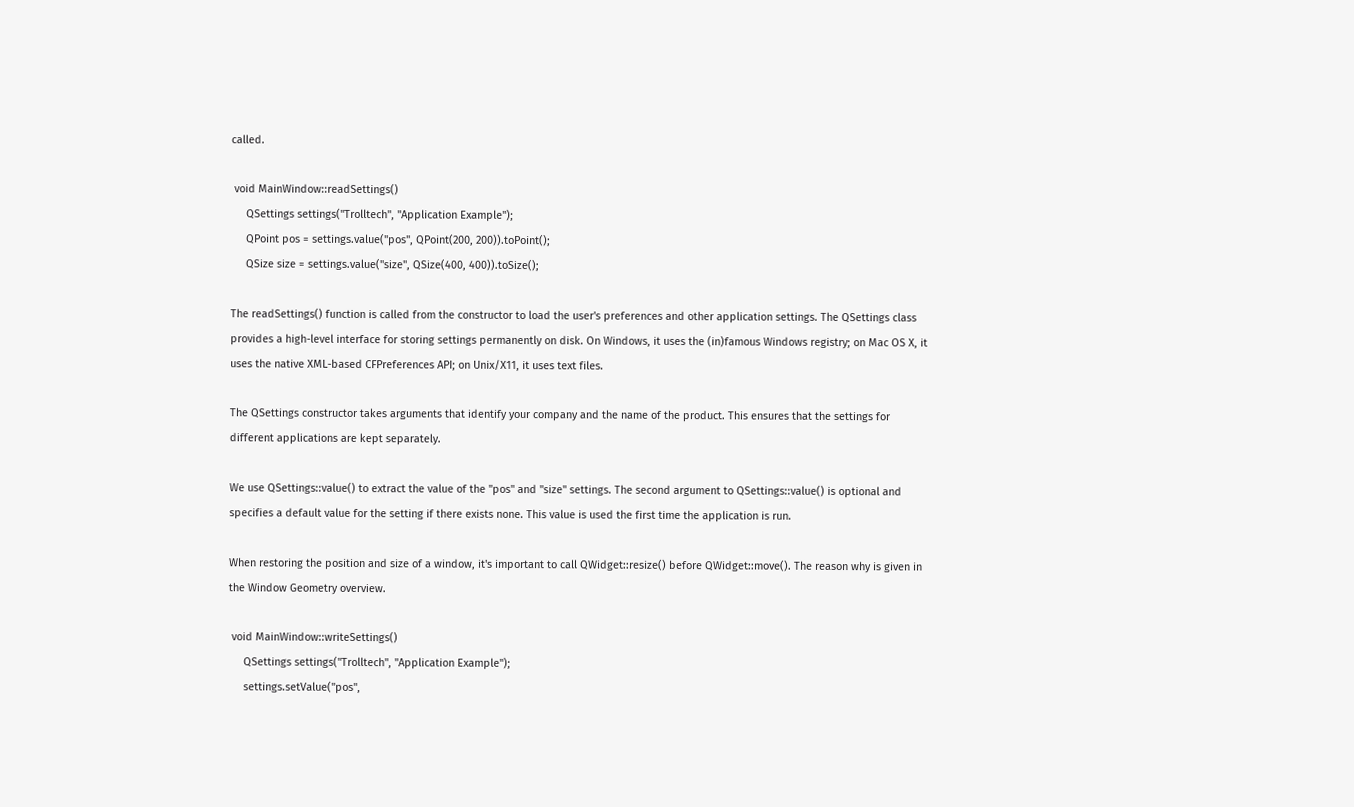called.

 void MainWindow::readSettings()
     QSettings settings("Trolltech", "Application Example");
     QPoint pos = settings.value("pos", QPoint(200, 200)).toPoint();
     QSize size = settings.value("size", QSize(400, 400)).toSize();

The readSettings() function is called from the constructor to load the user's preferences and other application settings. The QSettings class provides a high-level interface for storing settings permanently on disk. On Windows, it uses the (in)famous Windows registry; on Mac OS X, it uses the native XML-based CFPreferences API; on Unix/X11, it uses text files.

The QSettings constructor takes arguments that identify your company and the name of the product. This ensures that the settings for different applications are kept separately.

We use QSettings::value() to extract the value of the "pos" and "size" settings. The second argument to QSettings::value() is optional and specifies a default value for the setting if there exists none. This value is used the first time the application is run.

When restoring the position and size of a window, it's important to call QWidget::resize() before QWidget::move(). The reason why is given in the Window Geometry overview.

 void MainWindow::writeSettings()
     QSettings settings("Trolltech", "Application Example");
     settings.setValue("pos",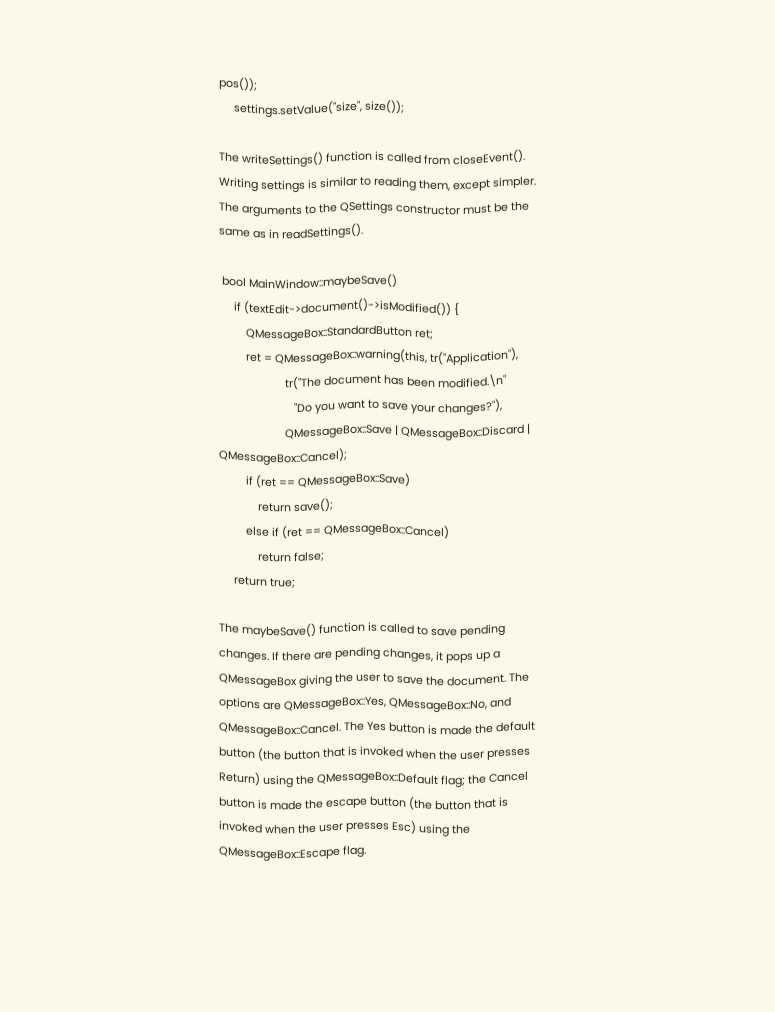pos());
     settings.setValue("size", size());

The writeSettings() function is called from closeEvent(). Writing settings is similar to reading them, except simpler. The arguments to the QSettings constructor must be the same as in readSettings().

 bool MainWindow::maybeSave()
     if (textEdit->document()->isModified()) {
         QMessageBox::StandardButton ret;
         ret = QMessageBox::warning(this, tr("Application"),
                      tr("The document has been modified.\n"
                         "Do you want to save your changes?"),
                      QMessageBox::Save | QMessageBox::Discard | QMessageBox::Cancel);
         if (ret == QMessageBox::Save)
             return save();
         else if (ret == QMessageBox::Cancel)
             return false;
     return true;

The maybeSave() function is called to save pending changes. If there are pending changes, it pops up a QMessageBox giving the user to save the document. The options are QMessageBox::Yes, QMessageBox::No, and QMessageBox::Cancel. The Yes button is made the default button (the button that is invoked when the user presses Return) using the QMessageBox::Default flag; the Cancel button is made the escape button (the button that is invoked when the user presses Esc) using the QMessageBox::Escape flag.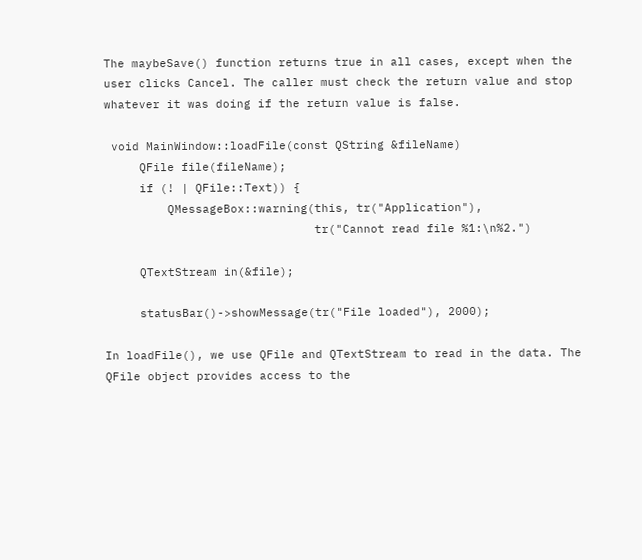The maybeSave() function returns true in all cases, except when the user clicks Cancel. The caller must check the return value and stop whatever it was doing if the return value is false.

 void MainWindow::loadFile(const QString &fileName)
     QFile file(fileName);
     if (! | QFile::Text)) {
         QMessageBox::warning(this, tr("Application"),
                              tr("Cannot read file %1:\n%2.")

     QTextStream in(&file);

     statusBar()->showMessage(tr("File loaded"), 2000);

In loadFile(), we use QFile and QTextStream to read in the data. The QFile object provides access to the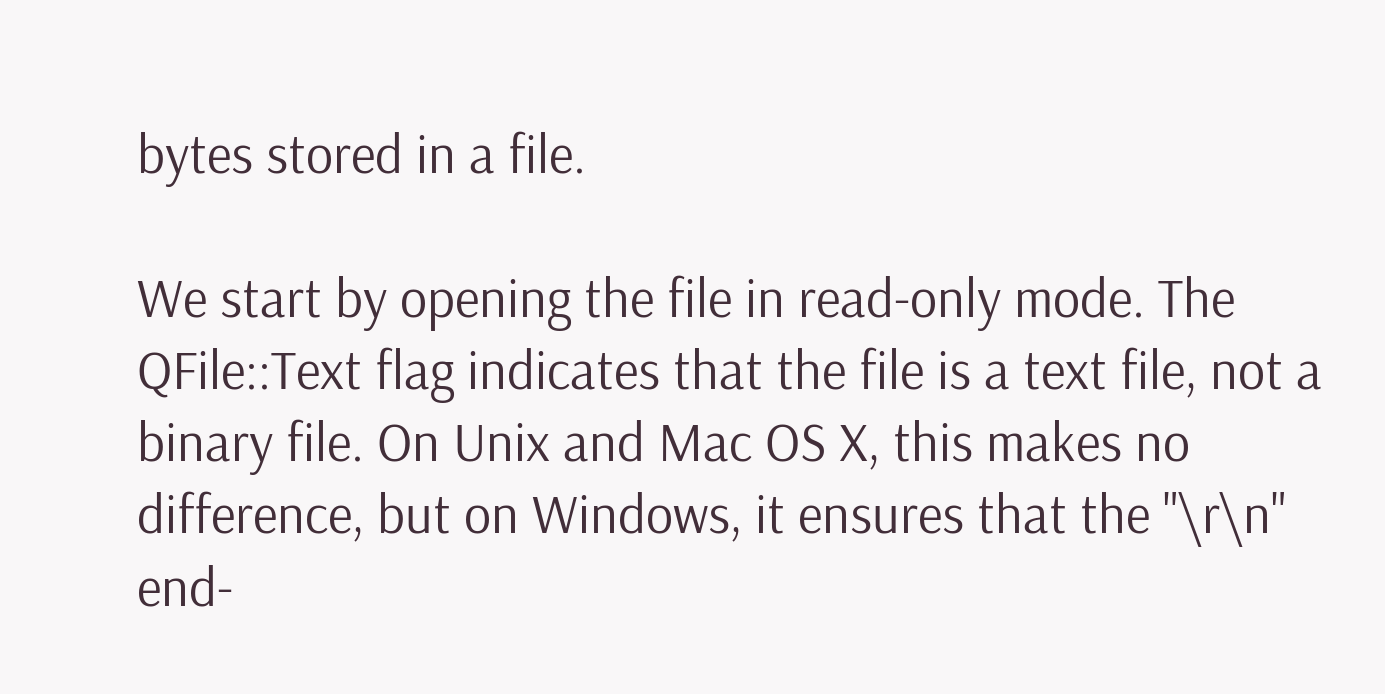bytes stored in a file.

We start by opening the file in read-only mode. The QFile::Text flag indicates that the file is a text file, not a binary file. On Unix and Mac OS X, this makes no difference, but on Windows, it ensures that the "\r\n" end-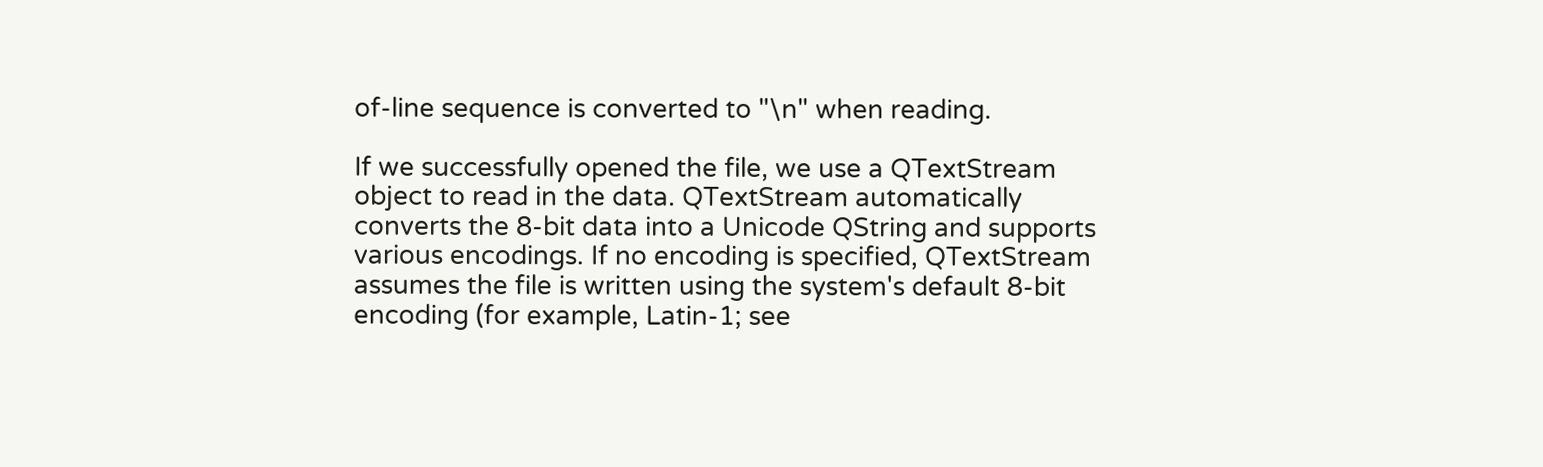of-line sequence is converted to "\n" when reading.

If we successfully opened the file, we use a QTextStream object to read in the data. QTextStream automatically converts the 8-bit data into a Unicode QString and supports various encodings. If no encoding is specified, QTextStream assumes the file is written using the system's default 8-bit encoding (for example, Latin-1; see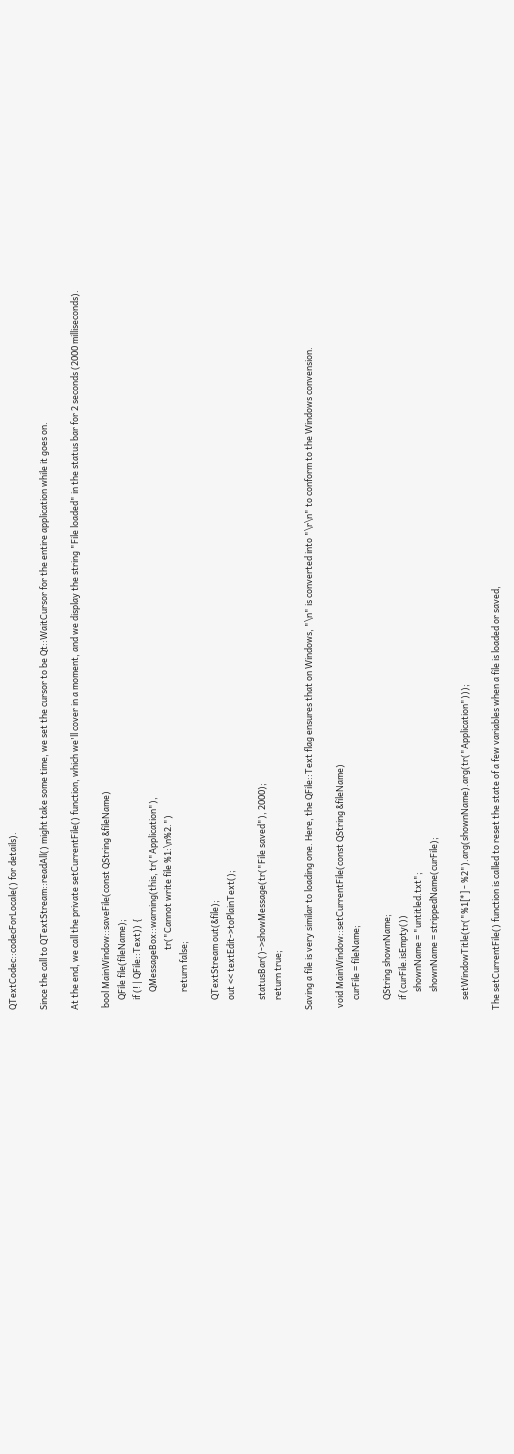QTextCodec::codecForLocale() for details).

Since the call to QTextStream::readAll() might take some time, we set the cursor to be Qt::WaitCursor for the entire application while it goes on.

At the end, we call the private setCurrentFile() function, which we'll cover in a moment, and we display the string "File loaded" in the status bar for 2 seconds (2000 milliseconds).

 bool MainWindow::saveFile(const QString &fileName)
     QFile file(fileName);
     if (! | QFile::Text)) {
         QMessageBox::warning(this, tr("Application"),
                              tr("Cannot write file %1:\n%2.")
         return false;

     QTextStream out(&file);
     out << textEdit->toPlainText();

     statusBar()->showMessage(tr("File saved"), 2000);
     return true;

Saving a file is very similar to loading one. Here, the QFile::Text flag ensures that on Windows, "\n" is converted into "\r\n" to conform to the Windows convension.

 void MainWindow::setCurrentFile(const QString &fileName)
     curFile = fileName;

     QString shownName;
     if (curFile.isEmpty())
         shownName = "untitled.txt";
         shownName = strippedName(curFile);

     setWindowTitle(tr("%1[*] - %2").arg(shownName).arg(tr("Application")));

The setCurrentFile() function is called to reset the state of a few variables when a file is loaded or saved,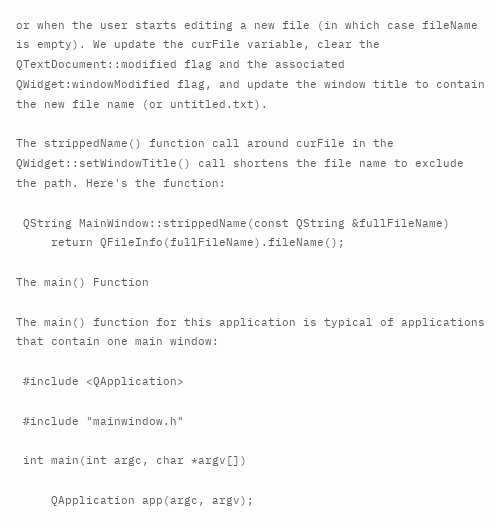or when the user starts editing a new file (in which case fileName is empty). We update the curFile variable, clear the QTextDocument::modified flag and the associated QWidget:windowModified flag, and update the window title to contain the new file name (or untitled.txt).

The strippedName() function call around curFile in the QWidget::setWindowTitle() call shortens the file name to exclude the path. Here's the function:

 QString MainWindow::strippedName(const QString &fullFileName)
     return QFileInfo(fullFileName).fileName();

The main() Function

The main() function for this application is typical of applications that contain one main window:

 #include <QApplication>

 #include "mainwindow.h"

 int main(int argc, char *argv[])

     QApplication app(argc, argv);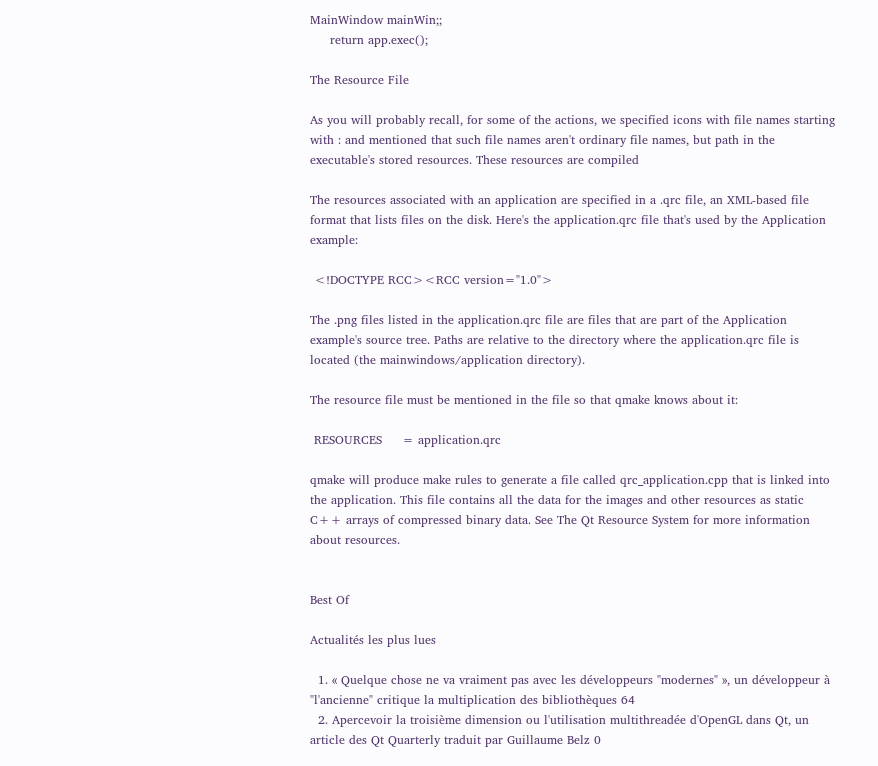MainWindow mainWin;;
     return app.exec();

The Resource File

As you will probably recall, for some of the actions, we specified icons with file names starting with : and mentioned that such file names aren't ordinary file names, but path in the executable's stored resources. These resources are compiled

The resources associated with an application are specified in a .qrc file, an XML-based file format that lists files on the disk. Here's the application.qrc file that's used by the Application example:

 <!DOCTYPE RCC><RCC version="1.0">

The .png files listed in the application.qrc file are files that are part of the Application example's source tree. Paths are relative to the directory where the application.qrc file is located (the mainwindows/application directory).

The resource file must be mentioned in the file so that qmake knows about it:

 RESOURCES     = application.qrc

qmake will produce make rules to generate a file called qrc_application.cpp that is linked into the application. This file contains all the data for the images and other resources as static C++ arrays of compressed binary data. See The Qt Resource System for more information about resources.


Best Of

Actualités les plus lues

  1. « Quelque chose ne va vraiment pas avec les développeurs "modernes" », un développeur à "l'ancienne" critique la multiplication des bibliothèques 64
  2. Apercevoir la troisième dimension ou l'utilisation multithreadée d'OpenGL dans Qt, un article des Qt Quarterly traduit par Guillaume Belz 0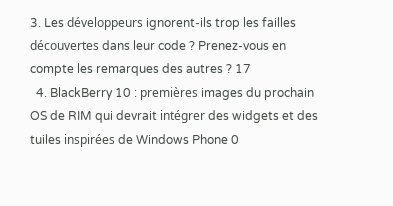3. Les développeurs ignorent-ils trop les failles découvertes dans leur code ? Prenez-vous en compte les remarques des autres ? 17
  4. BlackBerry 10 : premières images du prochain OS de RIM qui devrait intégrer des widgets et des tuiles inspirées de Windows Phone 0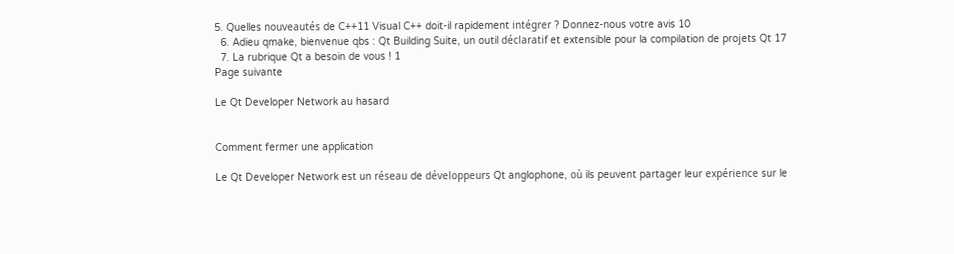5. Quelles nouveautés de C++11 Visual C++ doit-il rapidement intégrer ? Donnez-nous votre avis 10
  6. Adieu qmake, bienvenue qbs : Qt Building Suite, un outil déclaratif et extensible pour la compilation de projets Qt 17
  7. La rubrique Qt a besoin de vous ! 1
Page suivante

Le Qt Developer Network au hasard


Comment fermer une application

Le Qt Developer Network est un réseau de développeurs Qt anglophone, où ils peuvent partager leur expérience sur le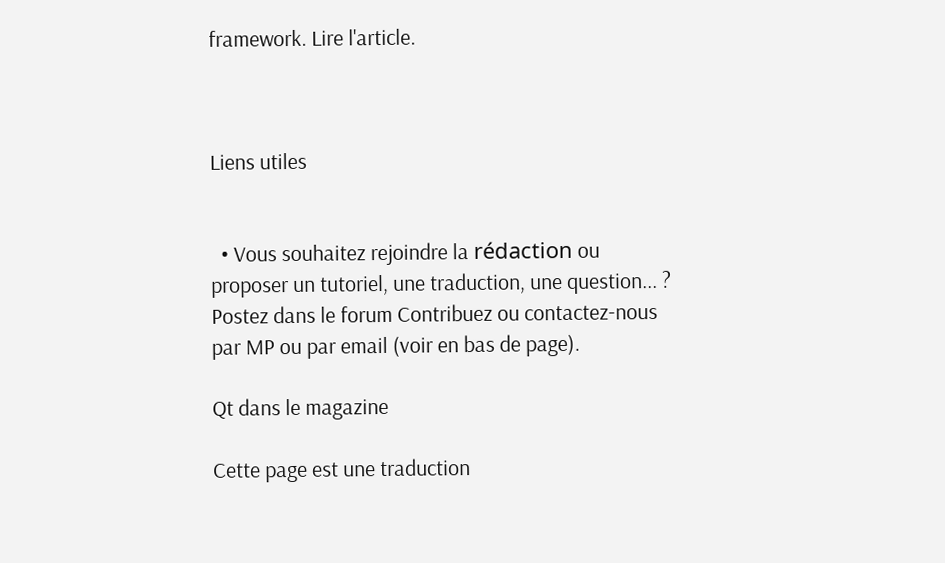framework. Lire l'article.



Liens utiles


  • Vous souhaitez rejoindre la rédaction ou proposer un tutoriel, une traduction, une question... ? Postez dans le forum Contribuez ou contactez-nous par MP ou par email (voir en bas de page).

Qt dans le magazine

Cette page est une traduction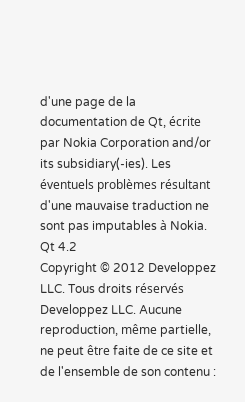d'une page de la documentation de Qt, écrite par Nokia Corporation and/or its subsidiary(-ies). Les éventuels problèmes résultant d'une mauvaise traduction ne sont pas imputables à Nokia. Qt 4.2
Copyright © 2012 Developpez LLC. Tous droits réservés Developpez LLC. Aucune reproduction, même partielle, ne peut être faite de ce site et de l'ensemble de son contenu :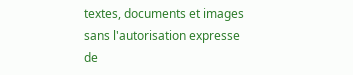textes, documents et images sans l'autorisation expresse de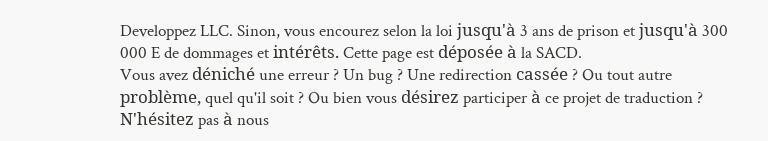Developpez LLC. Sinon, vous encourez selon la loi jusqu'à 3 ans de prison et jusqu'à 300 000 E de dommages et intérêts. Cette page est déposée à la SACD.
Vous avez déniché une erreur ? Un bug ? Une redirection cassée ? Ou tout autre problème, quel qu'il soit ? Ou bien vous désirez participer à ce projet de traduction ? N'hésitez pas à nous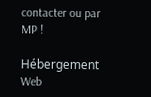contacter ou par MP !

Hébergement Web